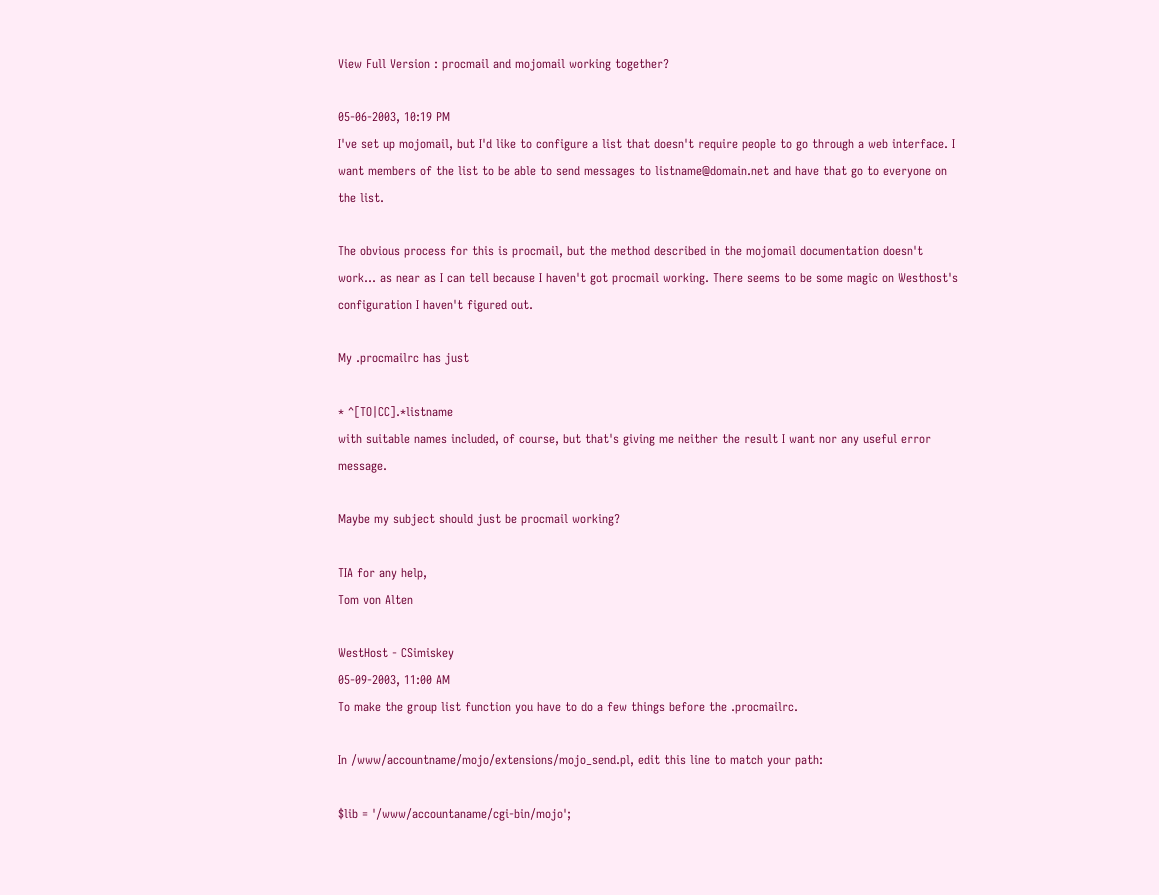View Full Version : procmail and mojomail working together?

05-06-2003, 10:19 PM
I've set up mojomail, but I'd like to configure a list that doesn't require people to go through a web interface. I want members of the list to be able to send messages to listname@domain.net and have that go to everyone on the list.

The obvious process for this is procmail, but the method described in the mojomail documentation doesn't work... as near as I can tell because I haven't got procmail working. There seems to be some magic on Westhost's configuration I haven't figured out.

My .procmailrc has just

* ^[TO|CC].*listname
with suitable names included, of course, but that's giving me neither the result I want nor any useful error message.

Maybe my subject should just be procmail working?

TIA for any help,
Tom von Alten

WestHost - CSimiskey
05-09-2003, 11:00 AM
To make the group list function you have to do a few things before the .procmailrc.

In /www/accountname/mojo/extensions/mojo_send.pl, edit this line to match your path:

$lib = '/www/accountaname/cgi-bin/mojo';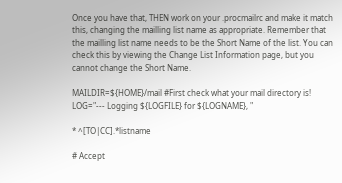Once you have that, THEN work on your .procmailrc and make it match this, changing the mailling list name as appropriate. Remember that the mailling list name needs to be the Short Name of the list. You can check this by viewing the Change List Information page, but you cannot change the Short Name.

MAILDIR=${HOME}/mail #First check what your mail directory is!
LOG="--- Logging ${LOGFILE} for ${LOGNAME}, "

* ^[TO|CC].*listname

# Accept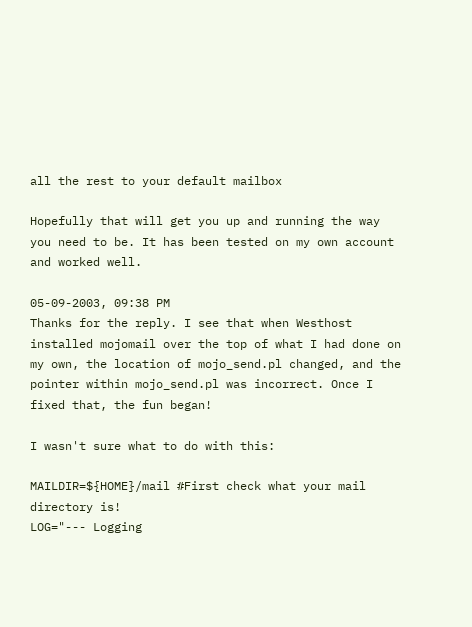all the rest to your default mailbox

Hopefully that will get you up and running the way you need to be. It has been tested on my own account and worked well.

05-09-2003, 09:38 PM
Thanks for the reply. I see that when Westhost installed mojomail over the top of what I had done on my own, the location of mojo_send.pl changed, and the pointer within mojo_send.pl was incorrect. Once I fixed that, the fun began!

I wasn't sure what to do with this:

MAILDIR=${HOME}/mail #First check what your mail directory is!
LOG="--- Logging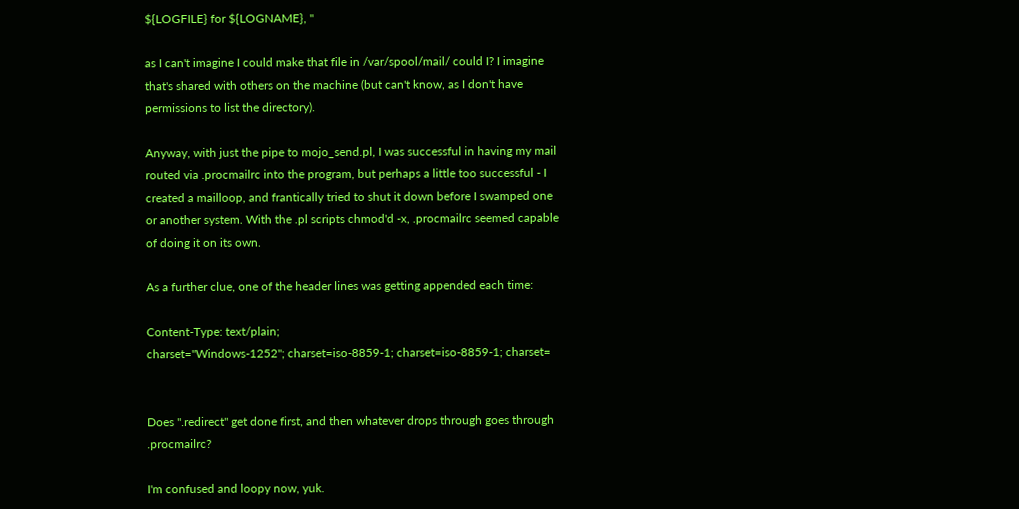${LOGFILE} for ${LOGNAME}, "

as I can't imagine I could make that file in /var/spool/mail/ could I? I imagine that's shared with others on the machine (but can't know, as I don't have permissions to list the directory).

Anyway, with just the pipe to mojo_send.pl, I was successful in having my mail routed via .procmailrc into the program, but perhaps a little too successful - I created a mailloop, and frantically tried to shut it down before I swamped one or another system. With the .pl scripts chmod'd -x, .procmailrc seemed capable of doing it on its own.

As a further clue, one of the header lines was getting appended each time:

Content-Type: text/plain;
charset="Windows-1252"; charset=iso-8859-1; charset=iso-8859-1; charset=


Does ".redirect" get done first, and then whatever drops through goes through .procmailrc?

I'm confused and loopy now, yuk.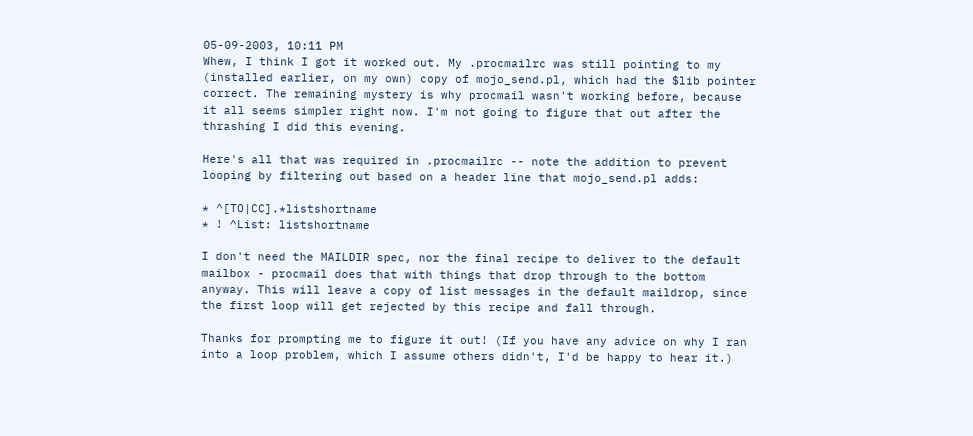05-09-2003, 10:11 PM
Whew, I think I got it worked out. My .procmailrc was still pointing to my (installed earlier, on my own) copy of mojo_send.pl, which had the $lib pointer correct. The remaining mystery is why procmail wasn't working before, because it all seems simpler right now. I'm not going to figure that out after the thrashing I did this evening.

Here's all that was required in .procmailrc -- note the addition to prevent looping by filtering out based on a header line that mojo_send.pl adds:

* ^[TO|CC].*listshortname
* ! ^List: listshortname

I don't need the MAILDIR spec, nor the final recipe to deliver to the default mailbox - procmail does that with things that drop through to the bottom anyway. This will leave a copy of list messages in the default maildrop, since the first loop will get rejected by this recipe and fall through.

Thanks for prompting me to figure it out! (If you have any advice on why I ran into a loop problem, which I assume others didn't, I'd be happy to hear it.)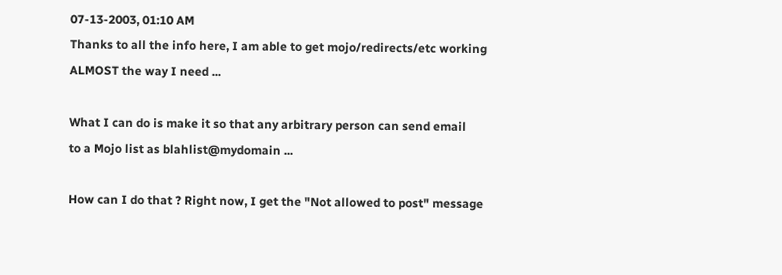07-13-2003, 01:10 AM
Thanks to all the info here, I am able to get mojo/redirects/etc working
ALMOST the way I need ...

What I can do is make it so that any arbitrary person can send email
to a Mojo list as blahlist@mydomain ...

How can I do that ? Right now, I get the "Not allowed to post" message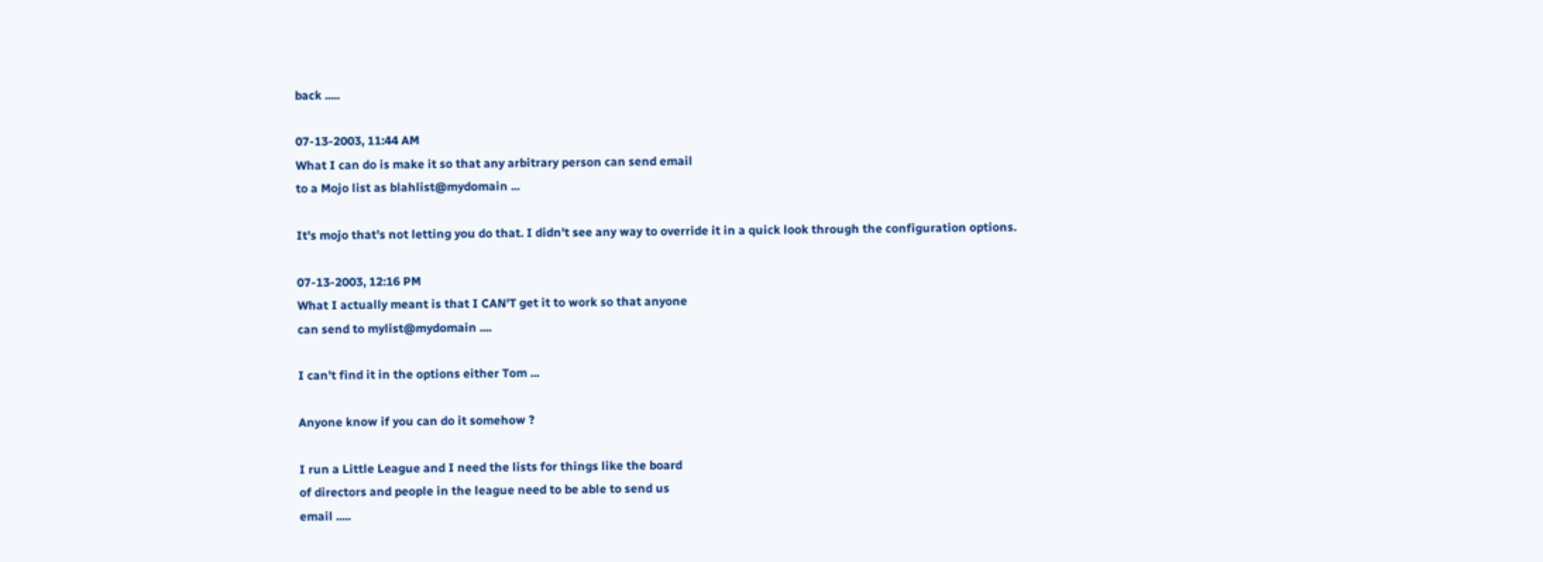back .....

07-13-2003, 11:44 AM
What I can do is make it so that any arbitrary person can send email
to a Mojo list as blahlist@mydomain ...

It's mojo that's not letting you do that. I didn't see any way to override it in a quick look through the configuration options.

07-13-2003, 12:16 PM
What I actually meant is that I CAN'T get it to work so that anyone
can send to mylist@mydomain ....

I can't find it in the options either Tom ...

Anyone know if you can do it somehow ?

I run a Little League and I need the lists for things like the board
of directors and people in the league need to be able to send us
email .....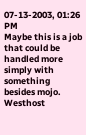07-13-2003, 01:26 PM
Maybe this is a job that could be handled more simply with something besides mojo. Westhost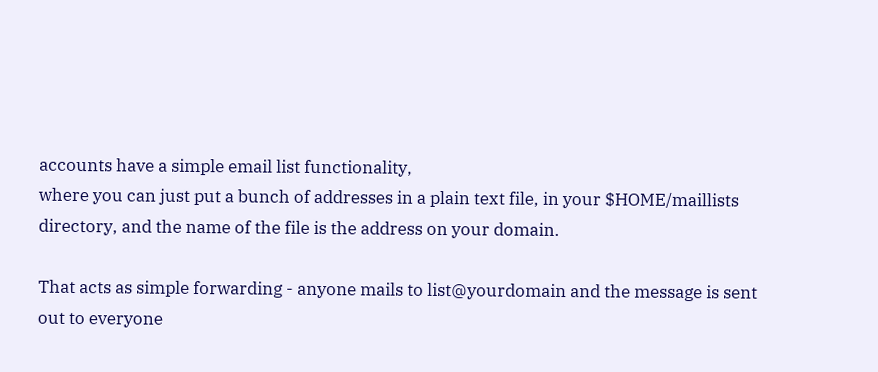accounts have a simple email list functionality,
where you can just put a bunch of addresses in a plain text file, in your $HOME/maillists directory, and the name of the file is the address on your domain.

That acts as simple forwarding - anyone mails to list@yourdomain and the message is sent out to everyone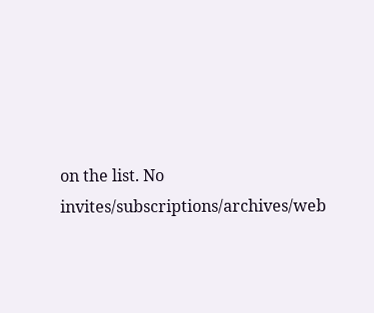on the list. No invites/subscriptions/archives/web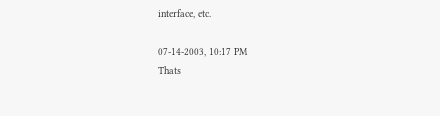interface, etc.

07-14-2003, 10:17 PM
Thats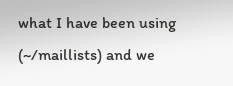what I have been using (~/maillists) and we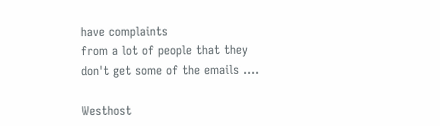have complaints
from a lot of people that they don't get some of the emails ....

Westhost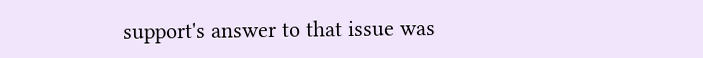support's answer to that issue was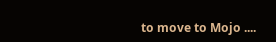to move to Mojo ....